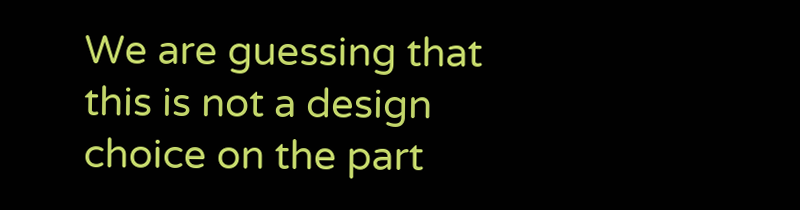We are guessing that this is not a design choice on the part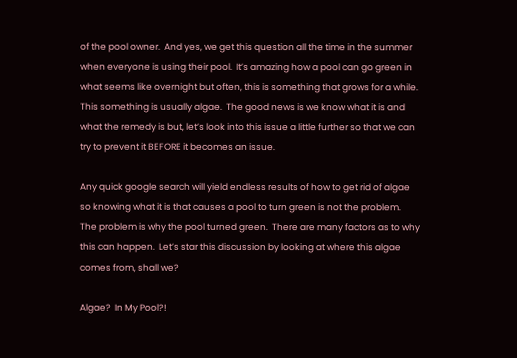of the pool owner.  And yes, we get this question all the time in the summer when everyone is using their pool.  It’s amazing how a pool can go green in what seems like overnight but often, this is something that grows for a while.  This something is usually algae.  The good news is we know what it is and what the remedy is but, let’s look into this issue a little further so that we can try to prevent it BEFORE it becomes an issue.

Any quick google search will yield endless results of how to get rid of algae so knowing what it is that causes a pool to turn green is not the problem.  The problem is why the pool turned green.  There are many factors as to why this can happen.  Let’s star this discussion by looking at where this algae comes from, shall we?

Algae?  In My Pool?!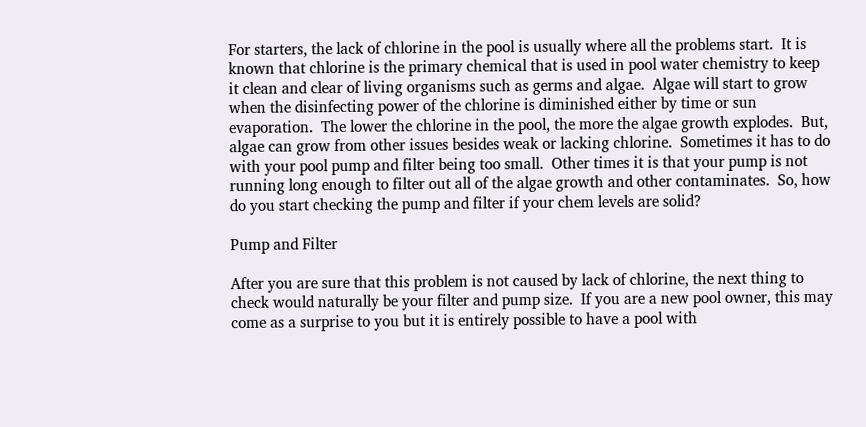For starters, the lack of chlorine in the pool is usually where all the problems start.  It is known that chlorine is the primary chemical that is used in pool water chemistry to keep it clean and clear of living organisms such as germs and algae.  Algae will start to grow when the disinfecting power of the chlorine is diminished either by time or sun evaporation.  The lower the chlorine in the pool, the more the algae growth explodes.  But, algae can grow from other issues besides weak or lacking chlorine.  Sometimes it has to do with your pool pump and filter being too small.  Other times it is that your pump is not running long enough to filter out all of the algae growth and other contaminates.  So, how do you start checking the pump and filter if your chem levels are solid?

Pump and Filter

After you are sure that this problem is not caused by lack of chlorine, the next thing to check would naturally be your filter and pump size.  If you are a new pool owner, this may come as a surprise to you but it is entirely possible to have a pool with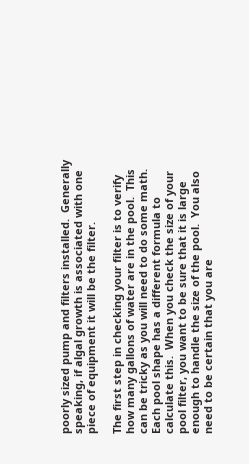poorly sized pump and filters installed.  Generally speaking, if algal growth is associated with one piece of equipment it will be the filter.

The first step in checking your filter is to verify how many gallons of water are in the pool.  This can be tricky as you will need to do some math.  Each pool shape has a different formula to calculate this.  When you check the size of your pool filter, you want to be sure that it is large enough to handle the size of the pool.  You also need to be certain that you are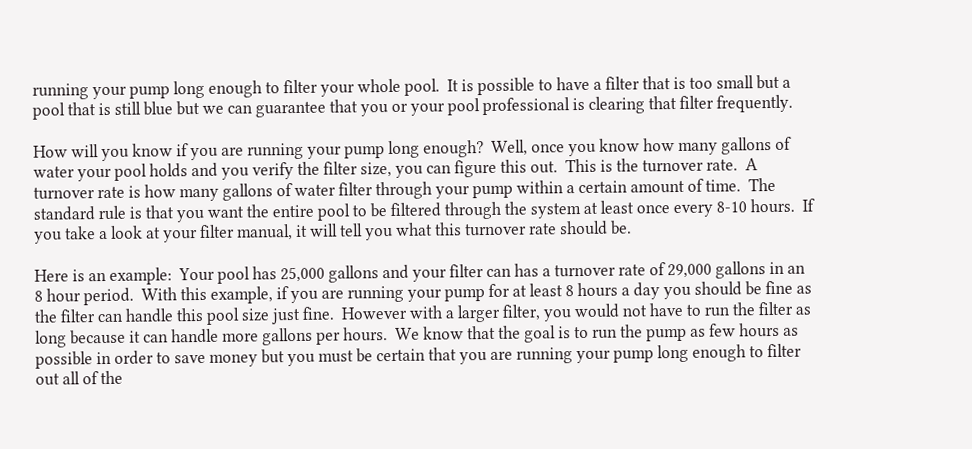running your pump long enough to filter your whole pool.  It is possible to have a filter that is too small but a pool that is still blue but we can guarantee that you or your pool professional is clearing that filter frequently.

How will you know if you are running your pump long enough?  Well, once you know how many gallons of water your pool holds and you verify the filter size, you can figure this out.  This is the turnover rate.  A turnover rate is how many gallons of water filter through your pump within a certain amount of time.  The standard rule is that you want the entire pool to be filtered through the system at least once every 8-10 hours.  If you take a look at your filter manual, it will tell you what this turnover rate should be.

Here is an example:  Your pool has 25,000 gallons and your filter can has a turnover rate of 29,000 gallons in an 8 hour period.  With this example, if you are running your pump for at least 8 hours a day you should be fine as the filter can handle this pool size just fine.  However with a larger filter, you would not have to run the filter as long because it can handle more gallons per hours.  We know that the goal is to run the pump as few hours as possible in order to save money but you must be certain that you are running your pump long enough to filter out all of the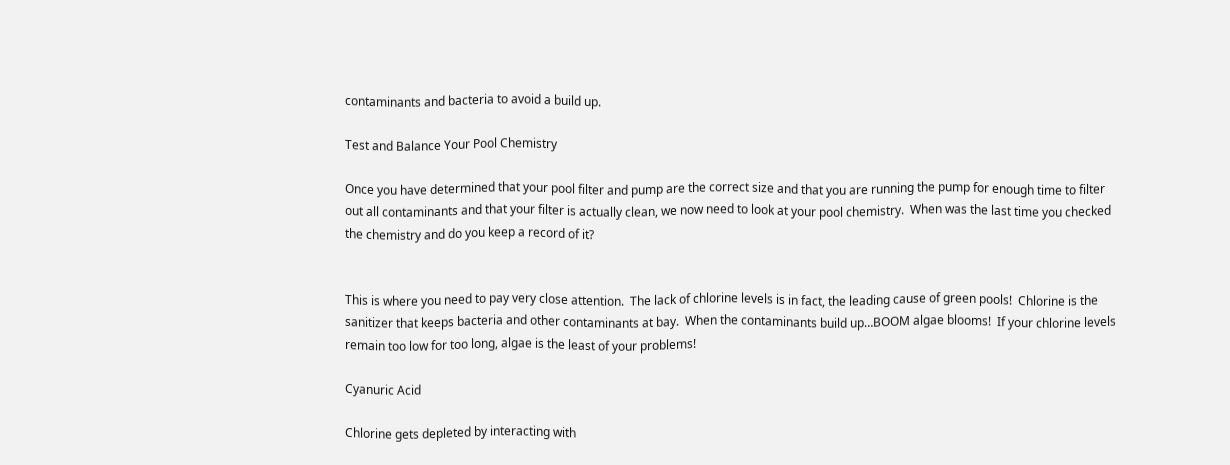contaminants and bacteria to avoid a build up.

Test and Balance Your Pool Chemistry

Once you have determined that your pool filter and pump are the correct size and that you are running the pump for enough time to filter out all contaminants and that your filter is actually clean, we now need to look at your pool chemistry.  When was the last time you checked the chemistry and do you keep a record of it?


This is where you need to pay very close attention.  The lack of chlorine levels is in fact, the leading cause of green pools!  Chlorine is the sanitizer that keeps bacteria and other contaminants at bay.  When the contaminants build up…BOOM algae blooms!  If your chlorine levels remain too low for too long, algae is the least of your problems!

Cyanuric Acid

Chlorine gets depleted by interacting with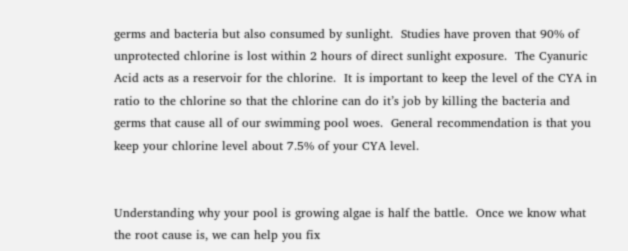germs and bacteria but also consumed by sunlight.  Studies have proven that 90% of unprotected chlorine is lost within 2 hours of direct sunlight exposure.  The Cyanuric Acid acts as a reservoir for the chlorine.  It is important to keep the level of the CYA in ratio to the chlorine so that the chlorine can do it’s job by killing the bacteria and germs that cause all of our swimming pool woes.  General recommendation is that you keep your chlorine level about 7.5% of your CYA level.


Understanding why your pool is growing algae is half the battle.  Once we know what the root cause is, we can help you fix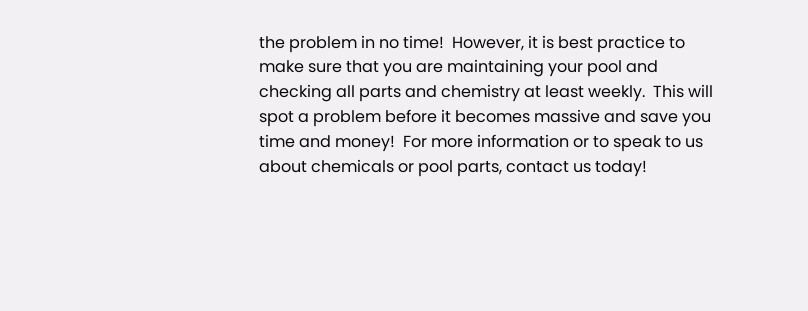the problem in no time!  However, it is best practice to make sure that you are maintaining your pool and checking all parts and chemistry at least weekly.  This will spot a problem before it becomes massive and save you time and money!  For more information or to speak to us about chemicals or pool parts, contact us today!